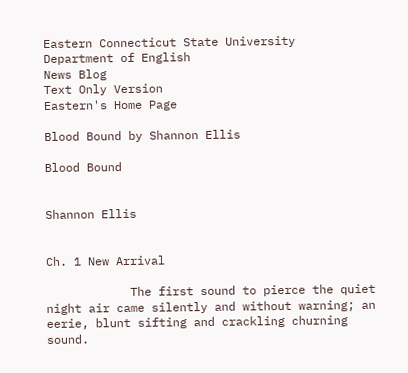Eastern Connecticut State University
Department of English
News Blog
Text Only Version
Eastern's Home Page

Blood Bound by Shannon Ellis

Blood Bound


Shannon Ellis


Ch. 1 New Arrival

            The first sound to pierce the quiet night air came silently and without warning; an eerie, blunt sifting and crackling churning sound.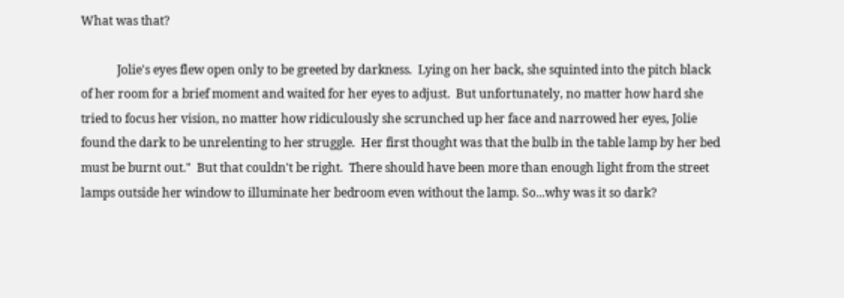What was that?

            Jolie's eyes flew open only to be greeted by darkness.  Lying on her back, she squinted into the pitch black of her room for a brief moment and waited for her eyes to adjust.  But unfortunately, no matter how hard she tried to focus her vision, no matter how ridiculously she scrunched up her face and narrowed her eyes, Jolie found the dark to be unrelenting to her struggle.  Her first thought was that the bulb in the table lamp by her bed must be burnt out."  But that couldn't be right.  There should have been more than enough light from the street lamps outside her window to illuminate her bedroom even without the lamp. So...why was it so dark?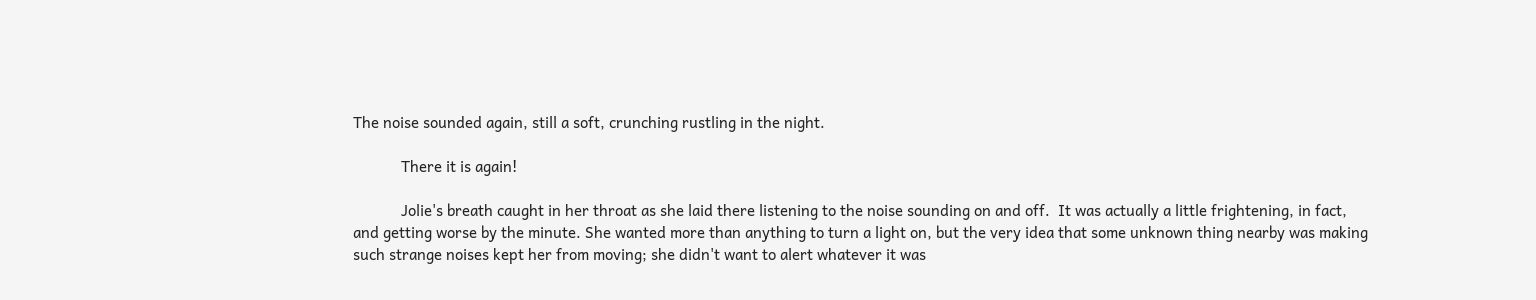The noise sounded again, still a soft, crunching rustling in the night.

            There it is again!

            Jolie's breath caught in her throat as she laid there listening to the noise sounding on and off.  It was actually a little frightening, in fact, and getting worse by the minute. She wanted more than anything to turn a light on, but the very idea that some unknown thing nearby was making such strange noises kept her from moving; she didn't want to alert whatever it was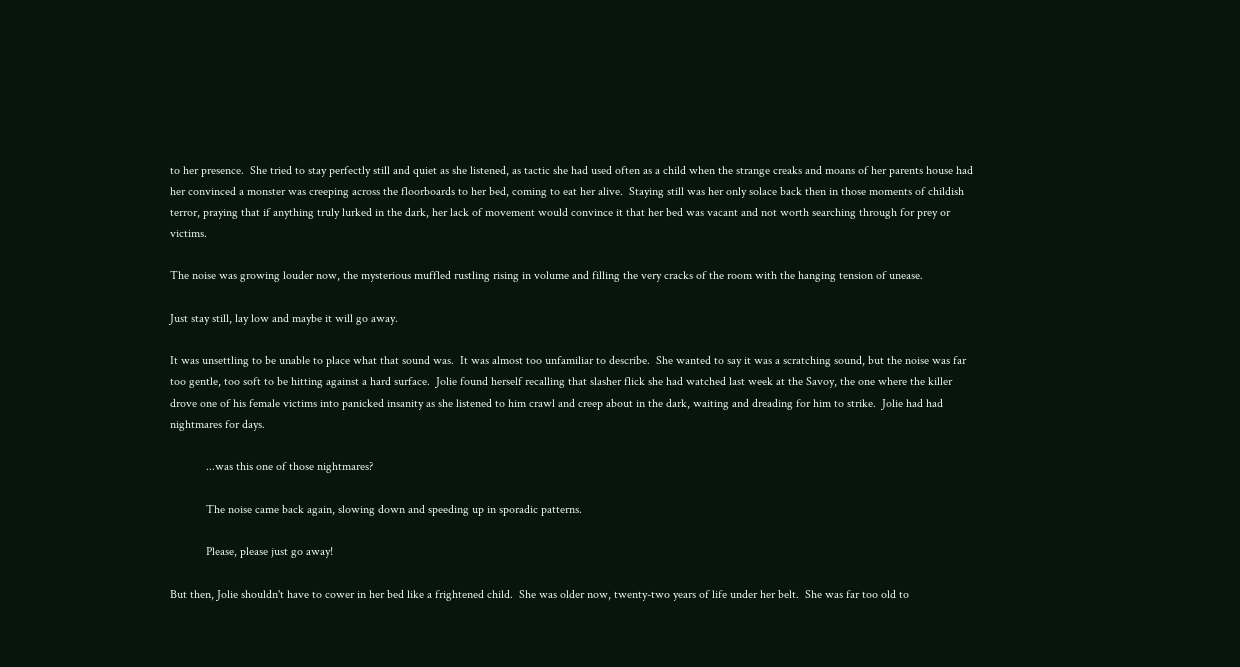to her presence.  She tried to stay perfectly still and quiet as she listened, as tactic she had used often as a child when the strange creaks and moans of her parents house had her convinced a monster was creeping across the floorboards to her bed, coming to eat her alive.  Staying still was her only solace back then in those moments of childish terror, praying that if anything truly lurked in the dark, her lack of movement would convince it that her bed was vacant and not worth searching through for prey or victims.

The noise was growing louder now, the mysterious muffled rustling rising in volume and filling the very cracks of the room with the hanging tension of unease.

Just stay still, lay low and maybe it will go away.

It was unsettling to be unable to place what that sound was.  It was almost too unfamiliar to describe.  She wanted to say it was a scratching sound, but the noise was far too gentle, too soft to be hitting against a hard surface.  Jolie found herself recalling that slasher flick she had watched last week at the Savoy, the one where the killer drove one of his female victims into panicked insanity as she listened to him crawl and creep about in the dark, waiting and dreading for him to strike.  Jolie had had nightmares for days.

            ...was this one of those nightmares?

            The noise came back again, slowing down and speeding up in sporadic patterns.

            Please, please just go away!

But then, Jolie shouldn't have to cower in her bed like a frightened child.  She was older now, twenty-two years of life under her belt.  She was far too old to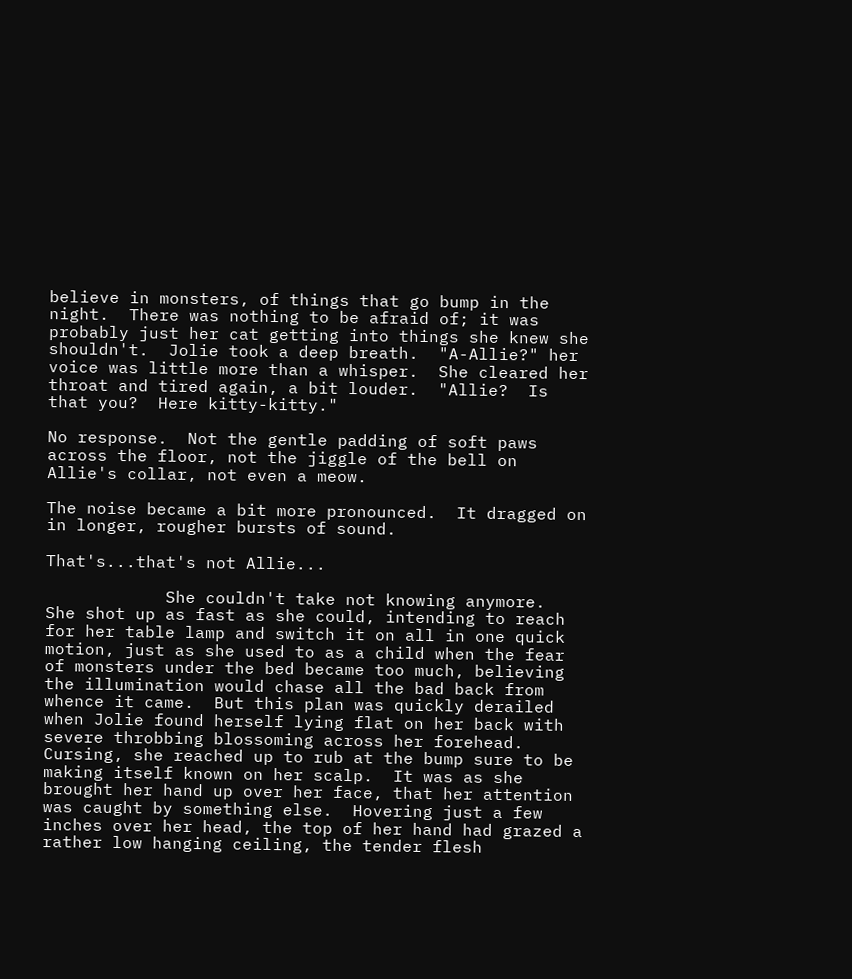believe in monsters, of things that go bump in the night.  There was nothing to be afraid of; it was probably just her cat getting into things she knew she shouldn't.  Jolie took a deep breath.  "A-Allie?" her voice was little more than a whisper.  She cleared her throat and tired again, a bit louder.  "Allie?  Is that you?  Here kitty-kitty."

No response.  Not the gentle padding of soft paws across the floor, not the jiggle of the bell on Allie's collar, not even a meow.

The noise became a bit more pronounced.  It dragged on in longer, rougher bursts of sound.

That's...that's not Allie...

            She couldn't take not knowing anymore.  She shot up as fast as she could, intending to reach for her table lamp and switch it on all in one quick motion, just as she used to as a child when the fear of monsters under the bed became too much, believing the illumination would chase all the bad back from whence it came.  But this plan was quickly derailed when Jolie found herself lying flat on her back with severe throbbing blossoming across her forehead.  Cursing, she reached up to rub at the bump sure to be making itself known on her scalp.  It was as she brought her hand up over her face, that her attention was caught by something else.  Hovering just a few inches over her head, the top of her hand had grazed a rather low hanging ceiling, the tender flesh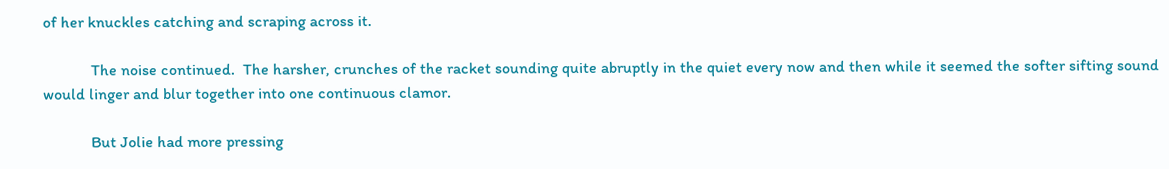of her knuckles catching and scraping across it.

            The noise continued.  The harsher, crunches of the racket sounding quite abruptly in the quiet every now and then while it seemed the softer sifting sound would linger and blur together into one continuous clamor.

            But Jolie had more pressing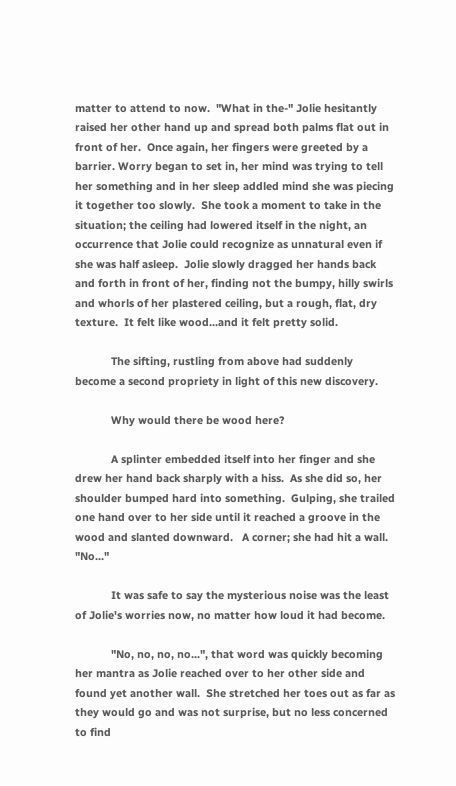matter to attend to now.  "What in the-" Jolie hesitantly raised her other hand up and spread both palms flat out in front of her.  Once again, her fingers were greeted by a barrier. Worry began to set in, her mind was trying to tell her something and in her sleep addled mind she was piecing it together too slowly.  She took a moment to take in the situation; the ceiling had lowered itself in the night, an occurrence that Jolie could recognize as unnatural even if she was half asleep.  Jolie slowly dragged her hands back and forth in front of her, finding not the bumpy, hilly swirls and whorls of her plastered ceiling, but a rough, flat, dry texture.  It felt like wood...and it felt pretty solid.

            The sifting, rustling from above had suddenly become a second propriety in light of this new discovery.

            Why would there be wood here?

            A splinter embedded itself into her finger and she drew her hand back sharply with a hiss.  As she did so, her shoulder bumped hard into something.  Gulping, she trailed one hand over to her side until it reached a groove in the wood and slanted downward.   A corner; she had hit a wall.  "No..."

            It was safe to say the mysterious noise was the least of Jolie's worries now, no matter how loud it had become.

            "No, no, no, no...", that word was quickly becoming her mantra as Jolie reached over to her other side and found yet another wall.  She stretched her toes out as far as they would go and was not surprise, but no less concerned to find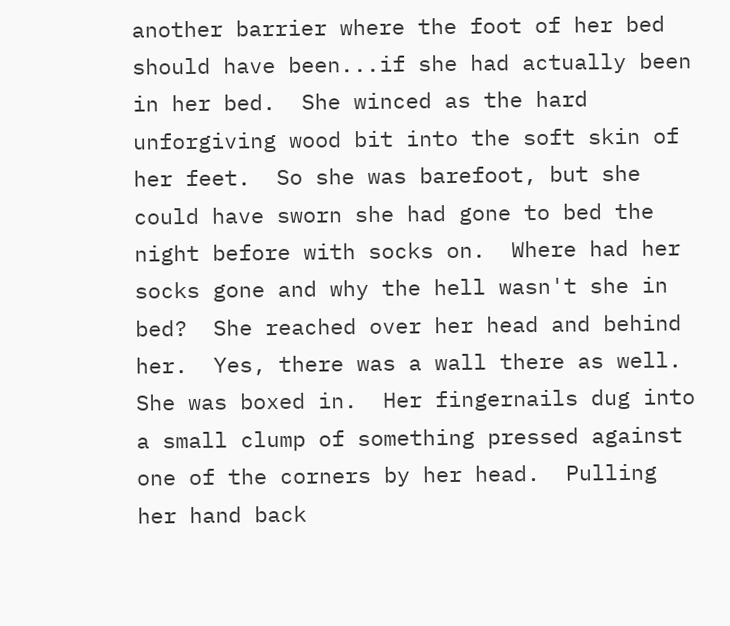another barrier where the foot of her bed should have been...if she had actually been in her bed.  She winced as the hard unforgiving wood bit into the soft skin of her feet.  So she was barefoot, but she could have sworn she had gone to bed the night before with socks on.  Where had her socks gone and why the hell wasn't she in bed?  She reached over her head and behind her.  Yes, there was a wall there as well. She was boxed in.  Her fingernails dug into a small clump of something pressed against one of the corners by her head.  Pulling her hand back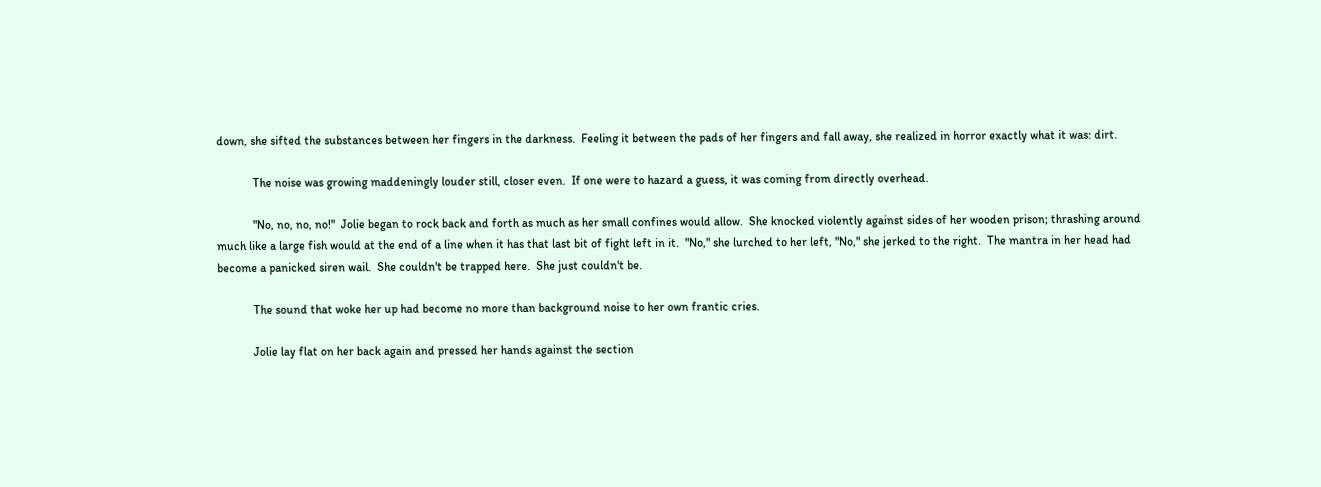down, she sifted the substances between her fingers in the darkness.  Feeling it between the pads of her fingers and fall away, she realized in horror exactly what it was: dirt.

            The noise was growing maddeningly louder still, closer even.  If one were to hazard a guess, it was coming from directly overhead.

            "No, no, no, no!"  Jolie began to rock back and forth as much as her small confines would allow.  She knocked violently against sides of her wooden prison; thrashing around much like a large fish would at the end of a line when it has that last bit of fight left in it.  "No," she lurched to her left, "No," she jerked to the right.  The mantra in her head had become a panicked siren wail.  She couldn't be trapped here.  She just couldn't be.

            The sound that woke her up had become no more than background noise to her own frantic cries.

            Jolie lay flat on her back again and pressed her hands against the section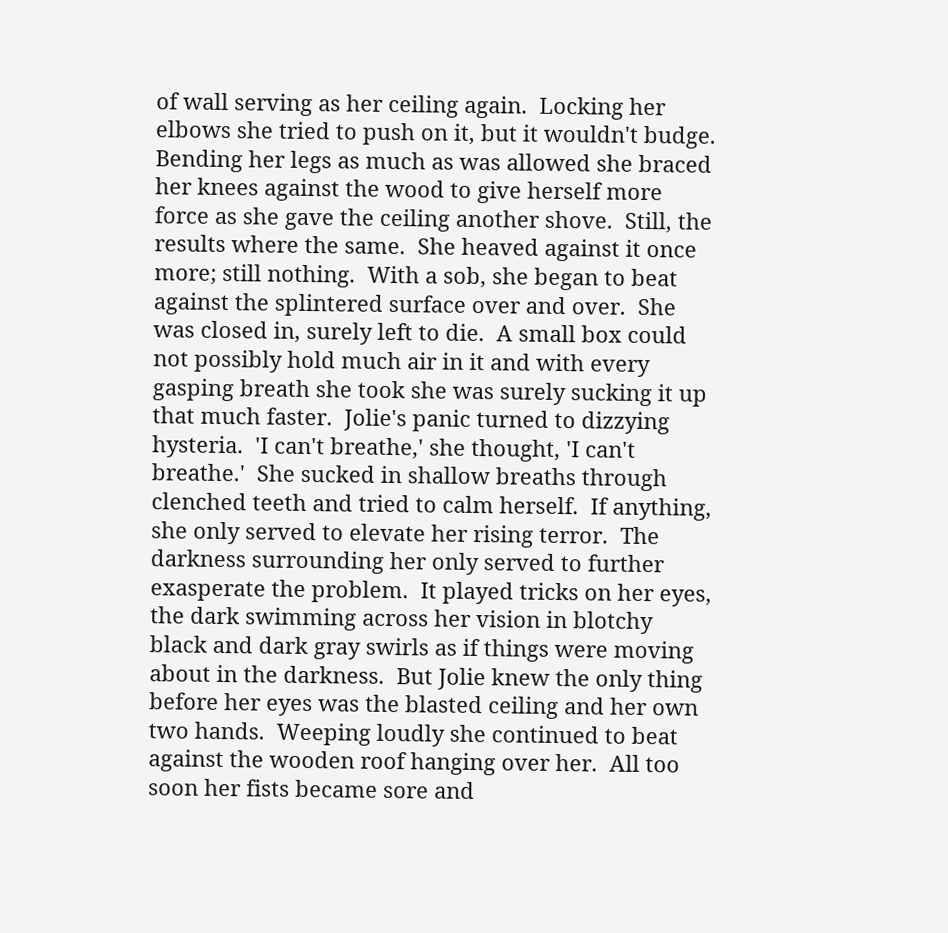of wall serving as her ceiling again.  Locking her elbows she tried to push on it, but it wouldn't budge.  Bending her legs as much as was allowed she braced her knees against the wood to give herself more force as she gave the ceiling another shove.  Still, the results where the same.  She heaved against it once more; still nothing.  With a sob, she began to beat against the splintered surface over and over.  She was closed in, surely left to die.  A small box could not possibly hold much air in it and with every gasping breath she took she was surely sucking it up that much faster.  Jolie's panic turned to dizzying hysteria.  'I can't breathe,' she thought, 'I can't breathe.'  She sucked in shallow breaths through clenched teeth and tried to calm herself.  If anything, she only served to elevate her rising terror.  The darkness surrounding her only served to further exasperate the problem.  It played tricks on her eyes, the dark swimming across her vision in blotchy black and dark gray swirls as if things were moving about in the darkness.  But Jolie knew the only thing before her eyes was the blasted ceiling and her own two hands.  Weeping loudly she continued to beat against the wooden roof hanging over her.  All too soon her fists became sore and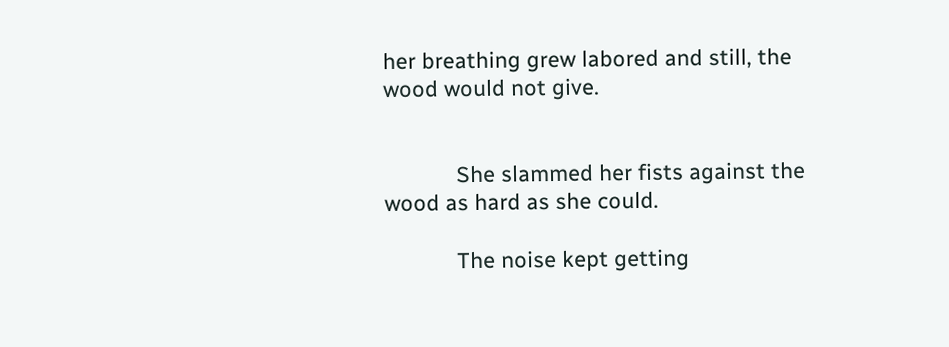her breathing grew labored and still, the wood would not give.


            She slammed her fists against the wood as hard as she could.

            The noise kept getting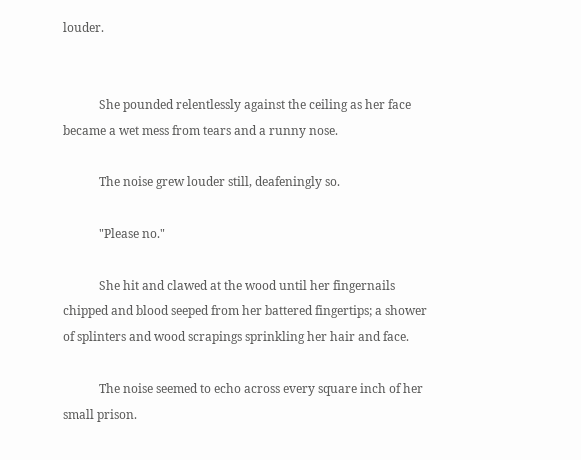louder.


            She pounded relentlessly against the ceiling as her face became a wet mess from tears and a runny nose.

            The noise grew louder still, deafeningly so.

            "Please no."

            She hit and clawed at the wood until her fingernails chipped and blood seeped from her battered fingertips; a shower of splinters and wood scrapings sprinkling her hair and face.

            The noise seemed to echo across every square inch of her small prison.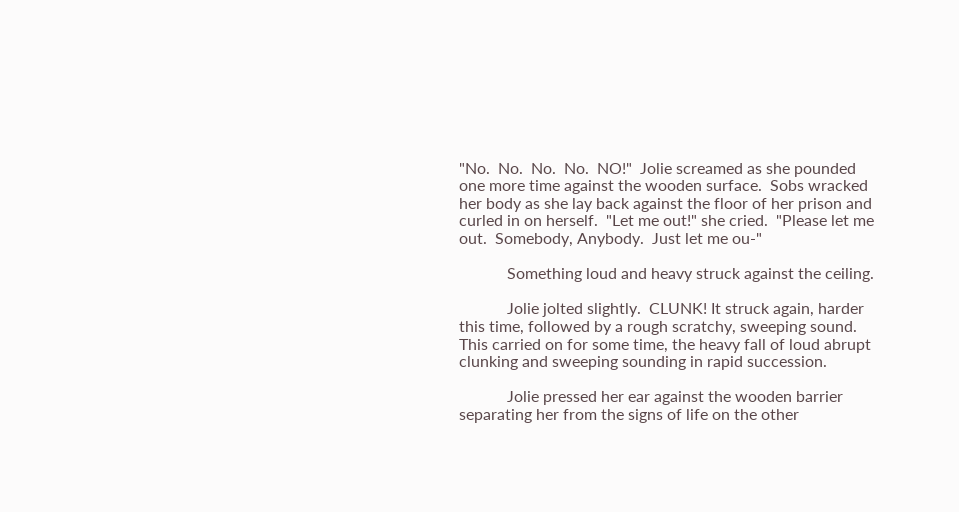"No.  No.  No.  No.  NO!"  Jolie screamed as she pounded one more time against the wooden surface.  Sobs wracked her body as she lay back against the floor of her prison and curled in on herself.  "Let me out!" she cried.  "Please let me out.  Somebody, Anybody.  Just let me ou-"

            Something loud and heavy struck against the ceiling.

            Jolie jolted slightly.  CLUNK! It struck again, harder this time, followed by a rough scratchy, sweeping sound.  This carried on for some time, the heavy fall of loud abrupt clunking and sweeping sounding in rapid succession.

            Jolie pressed her ear against the wooden barrier separating her from the signs of life on the other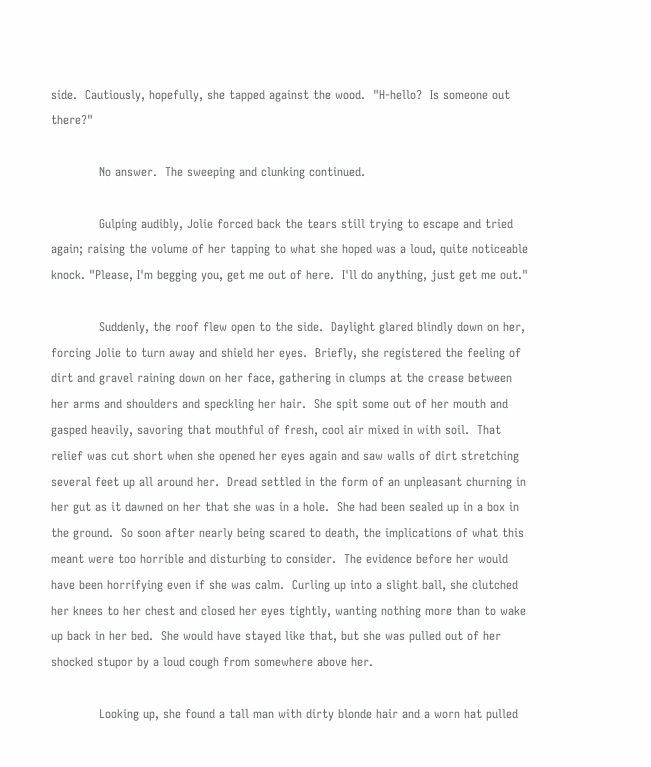side.  Cautiously, hopefully, she tapped against the wood.  "H-hello?  Is someone out there?"

            No answer.  The sweeping and clunking continued.

            Gulping audibly, Jolie forced back the tears still trying to escape and tried again; raising the volume of her tapping to what she hoped was a loud, quite noticeable knock. "Please, I'm begging you, get me out of here.  I'll do anything, just get me out."

            Suddenly, the roof flew open to the side.  Daylight glared blindly down on her, forcing Jolie to turn away and shield her eyes.  Briefly, she registered the feeling of dirt and gravel raining down on her face, gathering in clumps at the crease between her arms and shoulders and speckling her hair.  She spit some out of her mouth and gasped heavily, savoring that mouthful of fresh, cool air mixed in with soil.  That relief was cut short when she opened her eyes again and saw walls of dirt stretching several feet up all around her.  Dread settled in the form of an unpleasant churning in her gut as it dawned on her that she was in a hole.  She had been sealed up in a box in the ground.  So soon after nearly being scared to death, the implications of what this meant were too horrible and disturbing to consider.  The evidence before her would have been horrifying even if she was calm.  Curling up into a slight ball, she clutched her knees to her chest and closed her eyes tightly, wanting nothing more than to wake up back in her bed.  She would have stayed like that, but she was pulled out of her shocked stupor by a loud cough from somewhere above her.

            Looking up, she found a tall man with dirty blonde hair and a worn hat pulled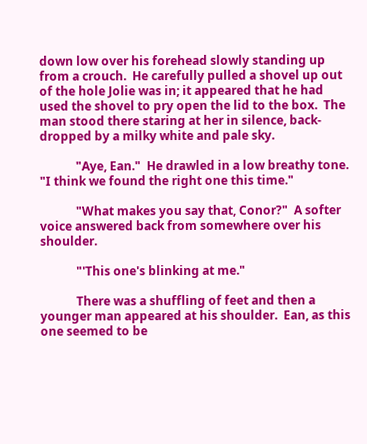down low over his forehead slowly standing up from a crouch.  He carefully pulled a shovel up out of the hole Jolie was in; it appeared that he had used the shovel to pry open the lid to the box.  The man stood there staring at her in silence, back-dropped by a milky white and pale sky.

            "Aye, Ean."  He drawled in a low breathy tone.  "I think we found the right one this time."

            "What makes you say that, Conor?"  A softer voice answered back from somewhere over his shoulder.

            "'This one's blinking at me."

            There was a shuffling of feet and then a younger man appeared at his shoulder.  Ean, as this one seemed to be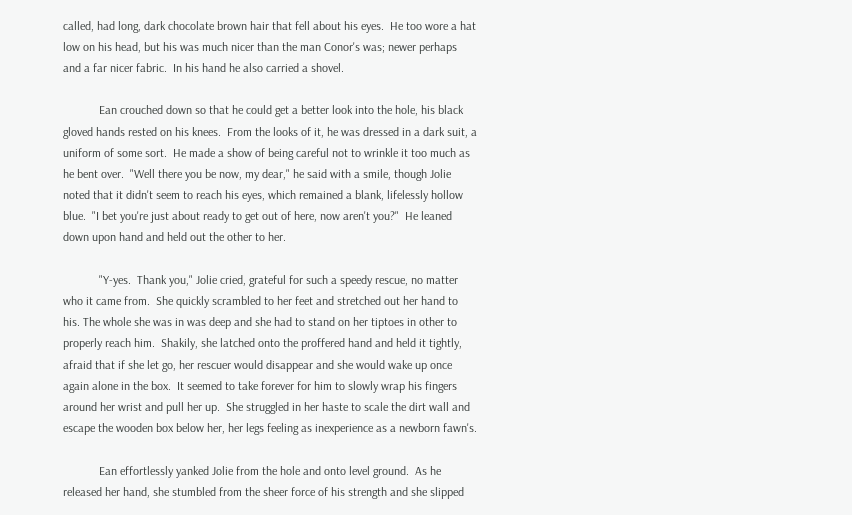called, had long, dark chocolate brown hair that fell about his eyes.  He too wore a hat low on his head, but his was much nicer than the man Conor's was; newer perhaps and a far nicer fabric.  In his hand he also carried a shovel.

            Ean crouched down so that he could get a better look into the hole, his black gloved hands rested on his knees.  From the looks of it, he was dressed in a dark suit, a uniform of some sort.  He made a show of being careful not to wrinkle it too much as he bent over.  "Well there you be now, my dear," he said with a smile, though Jolie noted that it didn't seem to reach his eyes, which remained a blank, lifelessly hollow blue.  "I bet you're just about ready to get out of here, now aren't you?"  He leaned down upon hand and held out the other to her.

            "Y-yes.  Thank you," Jolie cried, grateful for such a speedy rescue, no matter who it came from.  She quickly scrambled to her feet and stretched out her hand to his. The whole she was in was deep and she had to stand on her tiptoes in other to properly reach him.  Shakily, she latched onto the proffered hand and held it tightly, afraid that if she let go, her rescuer would disappear and she would wake up once again alone in the box.  It seemed to take forever for him to slowly wrap his fingers around her wrist and pull her up.  She struggled in her haste to scale the dirt wall and escape the wooden box below her, her legs feeling as inexperience as a newborn fawn's.

            Ean effortlessly yanked Jolie from the hole and onto level ground.  As he released her hand, she stumbled from the sheer force of his strength and she slipped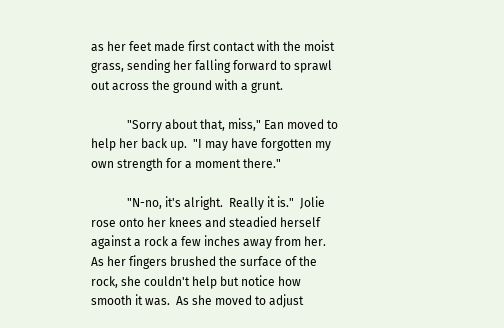as her feet made first contact with the moist grass, sending her falling forward to sprawl out across the ground with a grunt.

            "Sorry about that, miss," Ean moved to help her back up.  "I may have forgotten my own strength for a moment there."

            "N-no, it's alright.  Really it is."  Jolie rose onto her knees and steadied herself against a rock a few inches away from her.  As her fingers brushed the surface of the rock, she couldn't help but notice how smooth it was.  As she moved to adjust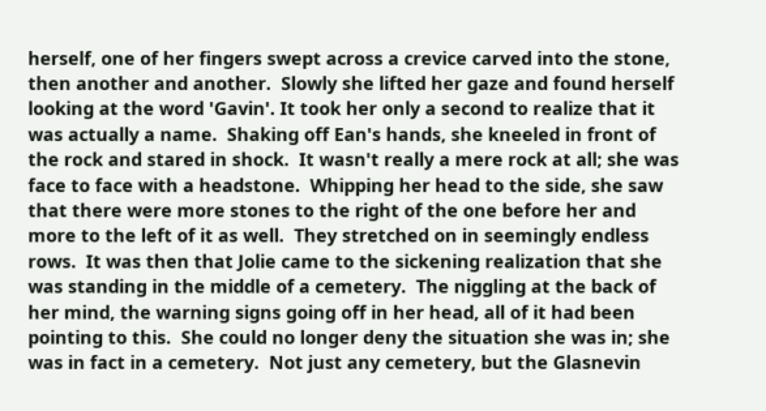herself, one of her fingers swept across a crevice carved into the stone, then another and another.  Slowly she lifted her gaze and found herself looking at the word 'Gavin'. It took her only a second to realize that it was actually a name.  Shaking off Ean's hands, she kneeled in front of the rock and stared in shock.  It wasn't really a mere rock at all; she was face to face with a headstone.  Whipping her head to the side, she saw that there were more stones to the right of the one before her and more to the left of it as well.  They stretched on in seemingly endless rows.  It was then that Jolie came to the sickening realization that she was standing in the middle of a cemetery.  The niggling at the back of her mind, the warning signs going off in her head, all of it had been pointing to this.  She could no longer deny the situation she was in; she was in fact in a cemetery.  Not just any cemetery, but the Glasnevin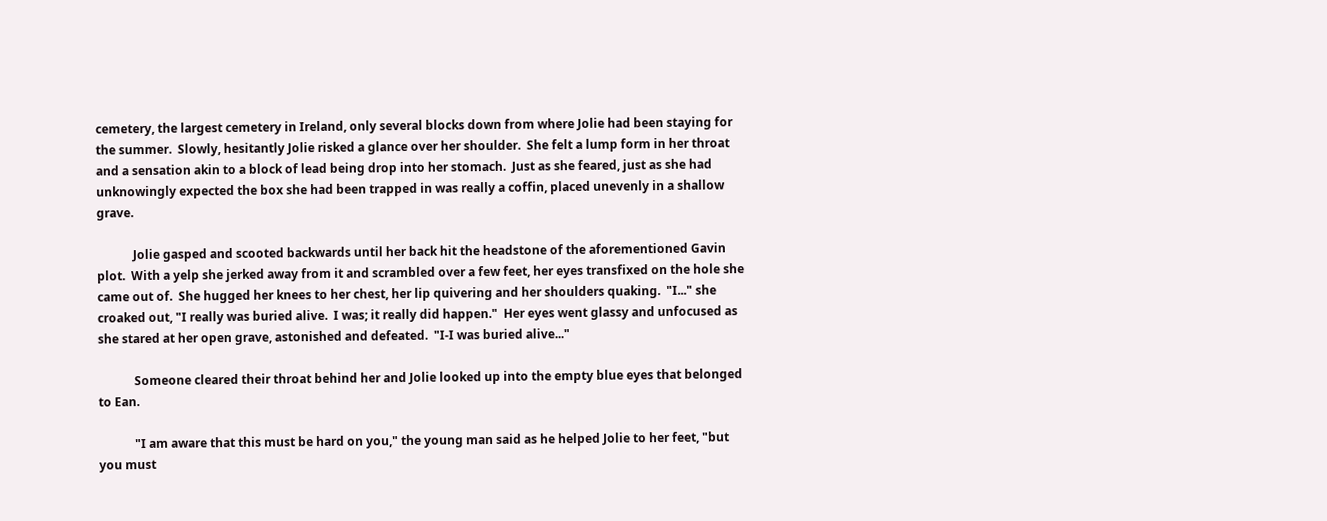cemetery, the largest cemetery in Ireland, only several blocks down from where Jolie had been staying for the summer.  Slowly, hesitantly Jolie risked a glance over her shoulder.  She felt a lump form in her throat and a sensation akin to a block of lead being drop into her stomach.  Just as she feared, just as she had unknowingly expected the box she had been trapped in was really a coffin, placed unevenly in a shallow grave.

            Jolie gasped and scooted backwards until her back hit the headstone of the aforementioned Gavin plot.  With a yelp she jerked away from it and scrambled over a few feet, her eyes transfixed on the hole she came out of.  She hugged her knees to her chest, her lip quivering and her shoulders quaking.  "I..." she croaked out, "I really was buried alive.  I was; it really did happen."  Her eyes went glassy and unfocused as she stared at her open grave, astonished and defeated.  "I-I was buried alive..."

            Someone cleared their throat behind her and Jolie looked up into the empty blue eyes that belonged to Ean.

            "I am aware that this must be hard on you," the young man said as he helped Jolie to her feet, "but you must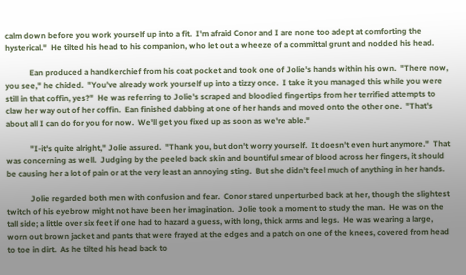calm down before you work yourself up into a fit.  I'm afraid Conor and I are none too adept at comforting the hysterical."  He tilted his head to his companion, who let out a wheeze of a committal grunt and nodded his head.

            Ean produced a handkerchief from his coat pocket and took one of Jolie's hands within his own.  "There now, you see," he chided.  "You've already work yourself up into a tizzy once.  I take it you managed this while you were still in that coffin, yes?"  He was referring to Jolie's scraped and bloodied fingertips from her terrified attempts to claw her way out of her coffin.  Ean finished dabbing at one of her hands and moved onto the other one.  "That's about all I can do for you for now.  We'll get you fixed up as soon as we're able."

            "I-it's quite alright," Jolie assured.  "Thank you, but don't worry yourself.  It doesn't even hurt anymore."  That was concerning as well.  Judging by the peeled back skin and bountiful smear of blood across her fingers, it should be causing her a lot of pain or at the very least an annoying sting.  But she didn't feel much of anything in her hands.

            Jolie regarded both men with confusion and fear.  Conor stared unperturbed back at her, though the slightest twitch of his eyebrow might not have been her imagination.  Jolie took a moment to study the man.  He was on the tall side; a little over six feet if one had to hazard a guess, with long, thick arms and legs.  He was wearing a large, worn out brown jacket and pants that were frayed at the edges and a patch on one of the knees, covered from head to toe in dirt.  As he tilted his head back to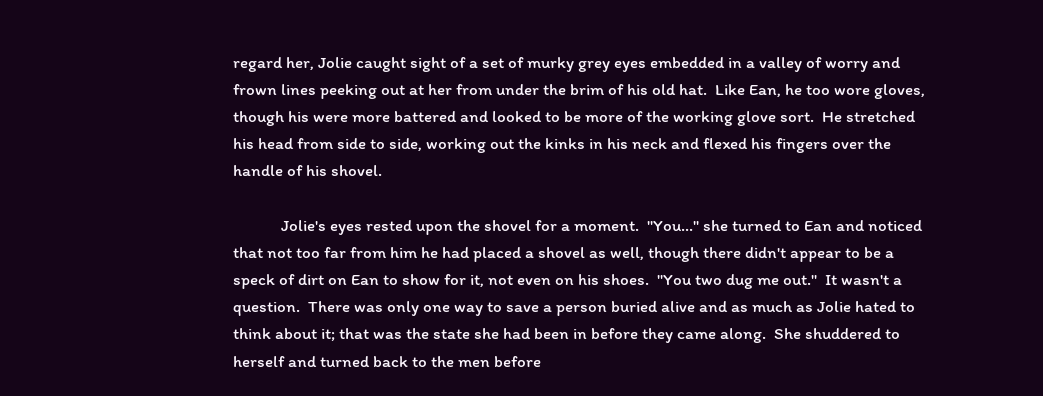regard her, Jolie caught sight of a set of murky grey eyes embedded in a valley of worry and frown lines peeking out at her from under the brim of his old hat.  Like Ean, he too wore gloves, though his were more battered and looked to be more of the working glove sort.  He stretched his head from side to side, working out the kinks in his neck and flexed his fingers over the handle of his shovel.

            Jolie's eyes rested upon the shovel for a moment.  "You..." she turned to Ean and noticed that not too far from him he had placed a shovel as well, though there didn't appear to be a speck of dirt on Ean to show for it, not even on his shoes.  "You two dug me out."  It wasn't a question.  There was only one way to save a person buried alive and as much as Jolie hated to think about it; that was the state she had been in before they came along.  She shuddered to herself and turned back to the men before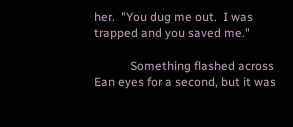her.  "You dug me out.  I was trapped and you saved me."

            Something flashed across Ean eyes for a second, but it was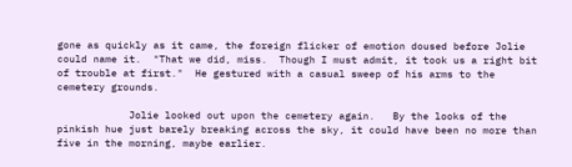gone as quickly as it came, the foreign flicker of emotion doused before Jolie could name it.  "That we did, miss.  Though I must admit, it took us a right bit of trouble at first."  He gestured with a casual sweep of his arms to the cemetery grounds.

            Jolie looked out upon the cemetery again.   By the looks of the pinkish hue just barely breaking across the sky, it could have been no more than five in the morning, maybe earlier.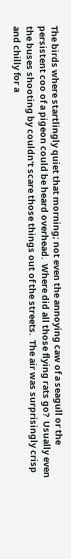The birds where startlingly quiet that morning; not even the annoying caw of a seagull or the persistent coo of a pigeon could be heard overhead.  Where did all those flying rats go?  Usually even the buses shooting by couldn't scare those things out of the streets.  The air was surprisingly crisp and chilly for a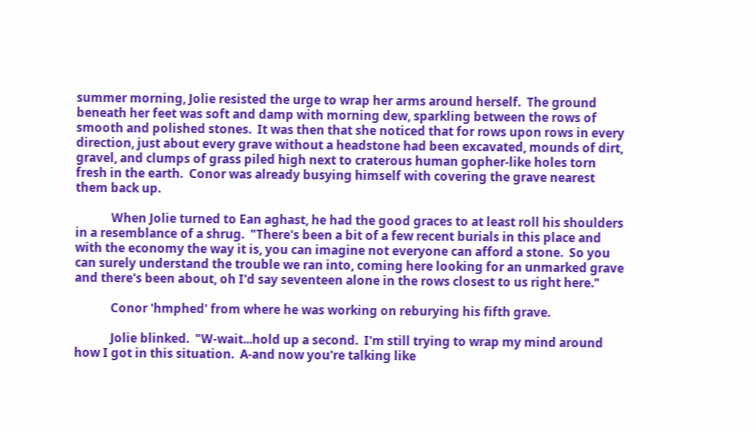summer morning, Jolie resisted the urge to wrap her arms around herself.  The ground beneath her feet was soft and damp with morning dew, sparkling between the rows of smooth and polished stones.  It was then that she noticed that for rows upon rows in every direction, just about every grave without a headstone had been excavated, mounds of dirt, gravel, and clumps of grass piled high next to craterous human gopher-like holes torn fresh in the earth.  Conor was already busying himself with covering the grave nearest them back up.

            When Jolie turned to Ean aghast, he had the good graces to at least roll his shoulders in a resemblance of a shrug.  "There's been a bit of a few recent burials in this place and with the economy the way it is, you can imagine not everyone can afford a stone.  So you can surely understand the trouble we ran into, coming here looking for an unmarked grave and there's been about, oh I'd say seventeen alone in the rows closest to us right here."

            Conor 'hmphed' from where he was working on reburying his fifth grave.

            Jolie blinked.  "W-wait...hold up a second.  I'm still trying to wrap my mind around how I got in this situation.  A-and now you're talking like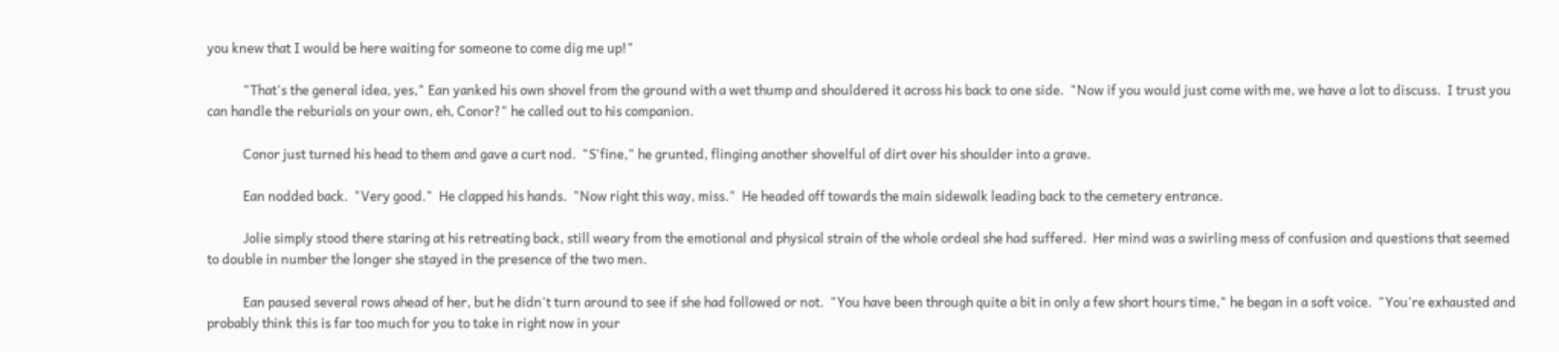you knew that I would be here waiting for someone to come dig me up!"

            "That's the general idea, yes," Ean yanked his own shovel from the ground with a wet thump and shouldered it across his back to one side.  "Now if you would just come with me, we have a lot to discuss.  I trust you can handle the reburials on your own, eh, Conor?" he called out to his companion.

            Conor just turned his head to them and gave a curt nod.  "S'fine," he grunted, flinging another shovelful of dirt over his shoulder into a grave.

            Ean nodded back.  "Very good."  He clapped his hands.  "Now right this way, miss."  He headed off towards the main sidewalk leading back to the cemetery entrance.

            Jolie simply stood there staring at his retreating back, still weary from the emotional and physical strain of the whole ordeal she had suffered.  Her mind was a swirling mess of confusion and questions that seemed to double in number the longer she stayed in the presence of the two men.

            Ean paused several rows ahead of her, but he didn't turn around to see if she had followed or not.  "You have been through quite a bit in only a few short hours time," he began in a soft voice.  "You're exhausted and probably think this is far too much for you to take in right now in your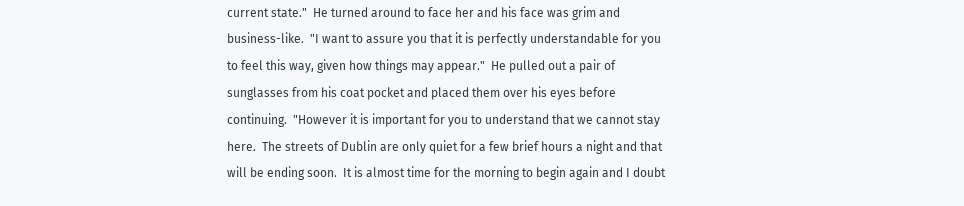current state."  He turned around to face her and his face was grim and business-like.  "I want to assure you that it is perfectly understandable for you to feel this way, given how things may appear."  He pulled out a pair of sunglasses from his coat pocket and placed them over his eyes before continuing.  "However it is important for you to understand that we cannot stay here.  The streets of Dublin are only quiet for a few brief hours a night and that will be ending soon.  It is almost time for the morning to begin again and I doubt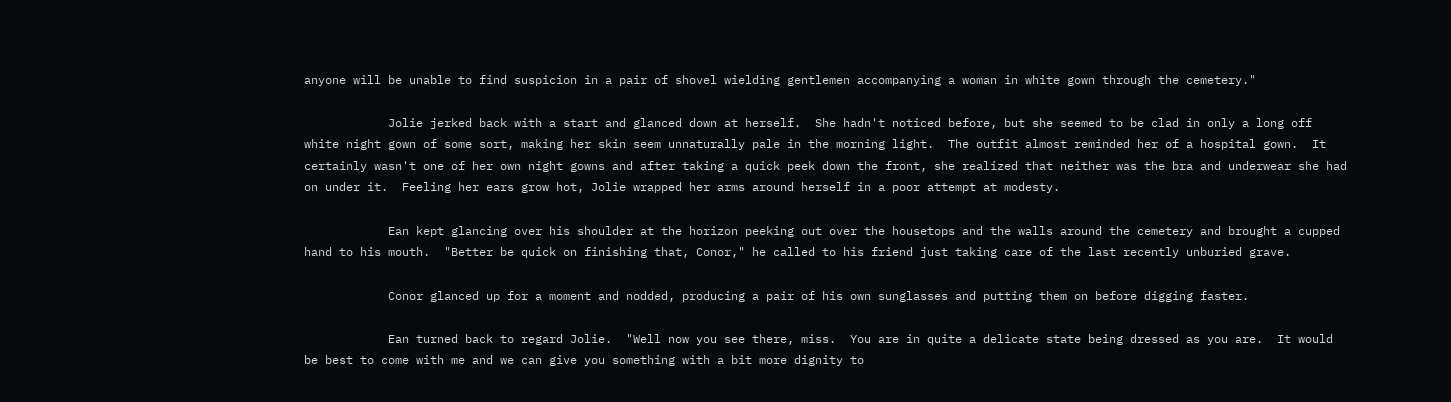anyone will be unable to find suspicion in a pair of shovel wielding gentlemen accompanying a woman in white gown through the cemetery."

            Jolie jerked back with a start and glanced down at herself.  She hadn't noticed before, but she seemed to be clad in only a long off white night gown of some sort, making her skin seem unnaturally pale in the morning light.  The outfit almost reminded her of a hospital gown.  It certainly wasn't one of her own night gowns and after taking a quick peek down the front, she realized that neither was the bra and underwear she had on under it.  Feeling her ears grow hot, Jolie wrapped her arms around herself in a poor attempt at modesty.

            Ean kept glancing over his shoulder at the horizon peeking out over the housetops and the walls around the cemetery and brought a cupped hand to his mouth.  "Better be quick on finishing that, Conor," he called to his friend just taking care of the last recently unburied grave.

            Conor glanced up for a moment and nodded, producing a pair of his own sunglasses and putting them on before digging faster.

            Ean turned back to regard Jolie.  "Well now you see there, miss.  You are in quite a delicate state being dressed as you are.  It would be best to come with me and we can give you something with a bit more dignity to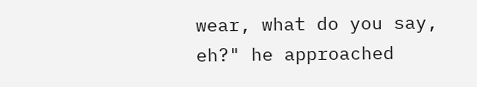wear, what do you say, eh?" he approached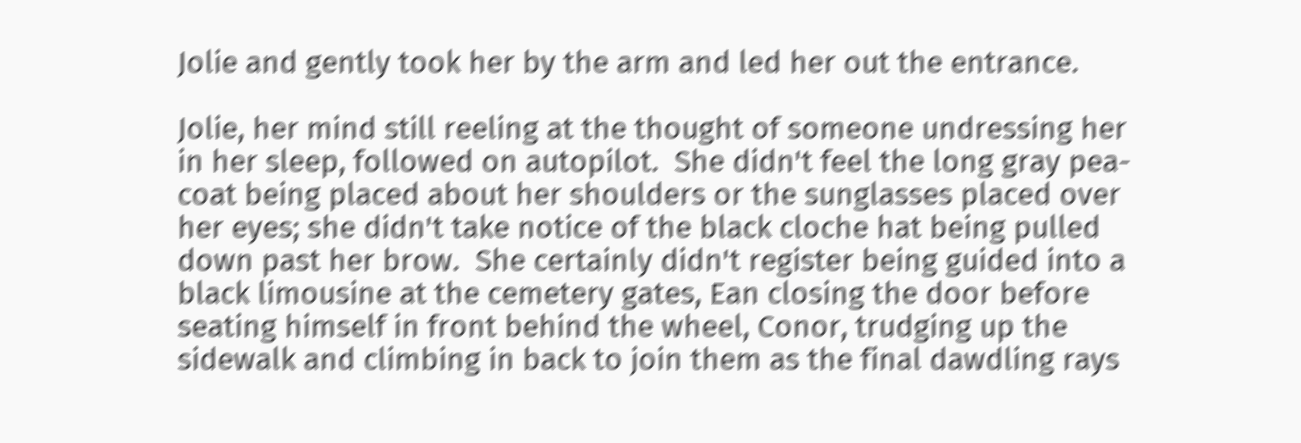Jolie and gently took her by the arm and led her out the entrance.

Jolie, her mind still reeling at the thought of someone undressing her in her sleep, followed on autopilot.  She didn't feel the long gray pea-coat being placed about her shoulders or the sunglasses placed over her eyes; she didn't take notice of the black cloche hat being pulled down past her brow.  She certainly didn't register being guided into a black limousine at the cemetery gates, Ean closing the door before seating himself in front behind the wheel, Conor, trudging up the sidewalk and climbing in back to join them as the final dawdling rays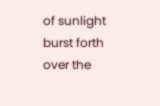of sunlight burst forth over the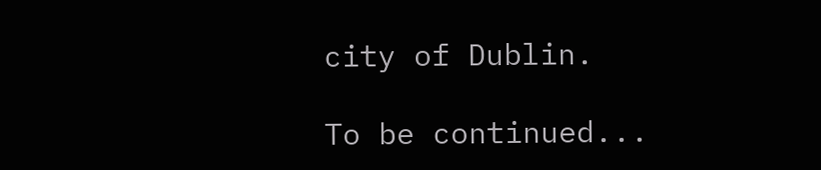city of Dublin.

To be continued...